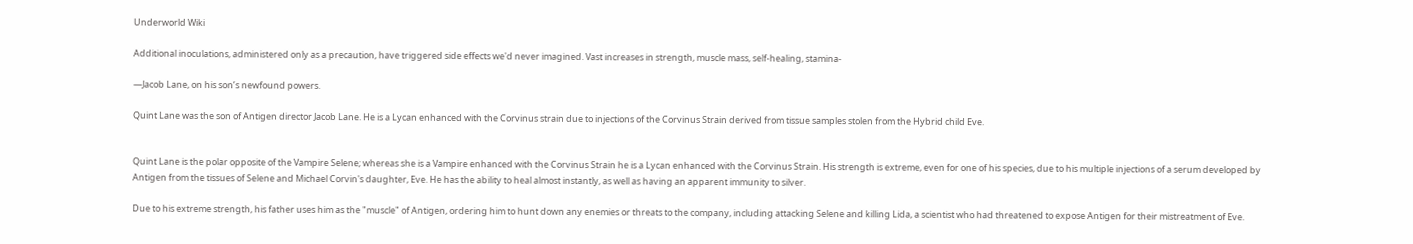Underworld Wiki

Additional inoculations, administered only as a precaution, have triggered side effects we'd never imagined. Vast increases in strength, muscle mass, self-healing, stamina-

—Jacob Lane, on his son’s newfound powers.

Quint Lane was the son of Antigen director Jacob Lane. He is a Lycan enhanced with the Corvinus strain due to injections of the Corvinus Strain derived from tissue samples stolen from the Hybrid child Eve.


Quint Lane is the polar opposite of the Vampire Selene; whereas she is a Vampire enhanced with the Corvinus Strain he is a Lycan enhanced with the Corvinus Strain. His strength is extreme, even for one of his species, due to his multiple injections of a serum developed by Antigen from the tissues of Selene and Michael Corvin's daughter, Eve. He has the ability to heal almost instantly, as well as having an apparent immunity to silver.

Due to his extreme strength, his father uses him as the "muscle" of Antigen, ordering him to hunt down any enemies or threats to the company, including attacking Selene and killing Lida, a scientist who had threatened to expose Antigen for their mistreatment of Eve.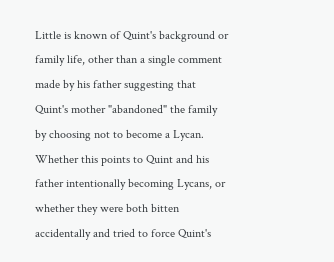Little is known of Quint's background or family life, other than a single comment made by his father suggesting that Quint's mother "abandoned" the family by choosing not to become a Lycan. Whether this points to Quint and his father intentionally becoming Lycans, or whether they were both bitten accidentally and tried to force Quint's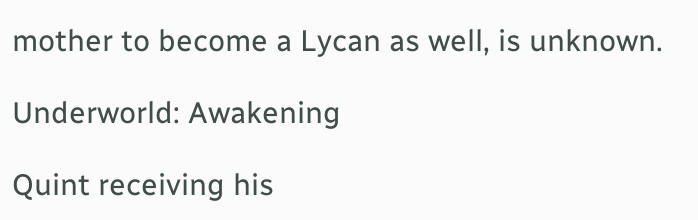mother to become a Lycan as well, is unknown.

Underworld: Awakening

Quint receiving his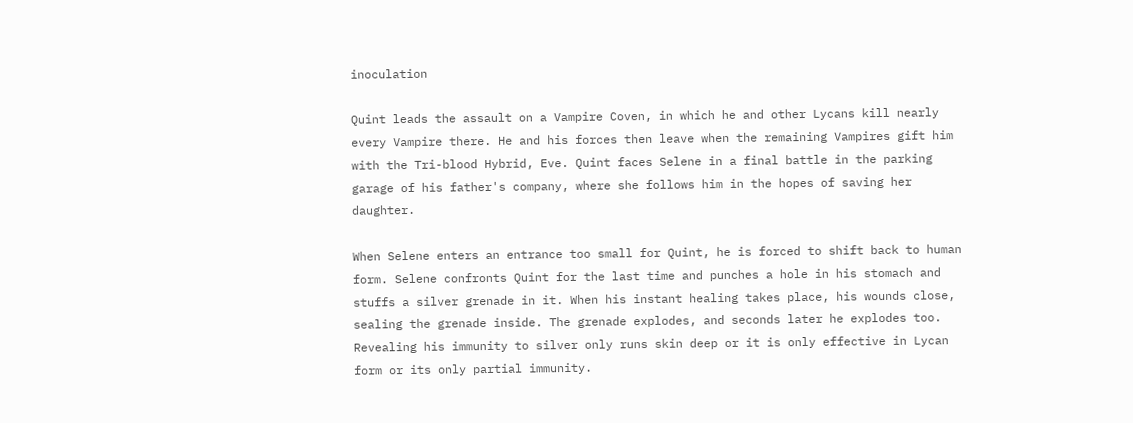inoculation

Quint leads the assault on a Vampire Coven, in which he and other Lycans kill nearly every Vampire there. He and his forces then leave when the remaining Vampires gift him with the Tri-blood Hybrid, Eve. Quint faces Selene in a final battle in the parking garage of his father's company, where she follows him in the hopes of saving her daughter.

When Selene enters an entrance too small for Quint, he is forced to shift back to human form. Selene confronts Quint for the last time and punches a hole in his stomach and stuffs a silver grenade in it. When his instant healing takes place, his wounds close, sealing the grenade inside. The grenade explodes, and seconds later he explodes too. Revealing his immunity to silver only runs skin deep or it is only effective in Lycan form or its only partial immunity.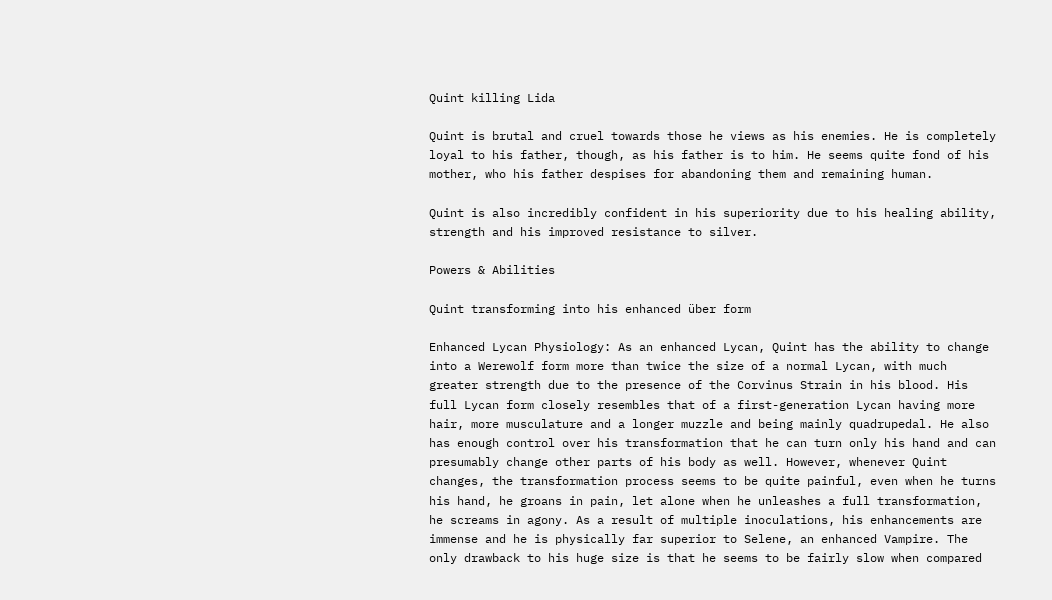Quint killing Lida

Quint is brutal and cruel towards those he views as his enemies. He is completely loyal to his father, though, as his father is to him. He seems quite fond of his mother, who his father despises for abandoning them and remaining human.

Quint is also incredibly confident in his superiority due to his healing ability, strength and his improved resistance to silver.

Powers & Abilities

Quint transforming into his enhanced über form

Enhanced Lycan Physiology: As an enhanced Lycan, Quint has the ability to change into a Werewolf form more than twice the size of a normal Lycan, with much greater strength due to the presence of the Corvinus Strain in his blood. His full Lycan form closely resembles that of a first-generation Lycan having more hair, more musculature and a longer muzzle and being mainly quadrupedal. He also has enough control over his transformation that he can turn only his hand and can presumably change other parts of his body as well. However, whenever Quint changes, the transformation process seems to be quite painful, even when he turns his hand, he groans in pain, let alone when he unleashes a full transformation, he screams in agony. As a result of multiple inoculations, his enhancements are immense and he is physically far superior to Selene, an enhanced Vampire. The only drawback to his huge size is that he seems to be fairly slow when compared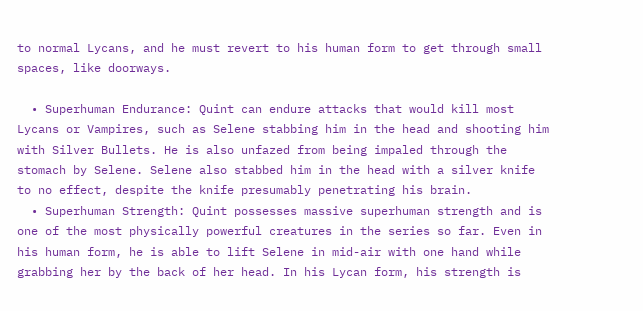to normal Lycans, and he must revert to his human form to get through small spaces, like doorways.

  • Superhuman Endurance: Quint can endure attacks that would kill most Lycans or Vampires, such as Selene stabbing him in the head and shooting him with Silver Bullets. He is also unfazed from being impaled through the stomach by Selene. Selene also stabbed him in the head with a silver knife to no effect, despite the knife presumably penetrating his brain.
  • Superhuman Strength: Quint possesses massive superhuman strength and is one of the most physically powerful creatures in the series so far. Even in his human form, he is able to lift Selene in mid-air with one hand while grabbing her by the back of her head. In his Lycan form, his strength is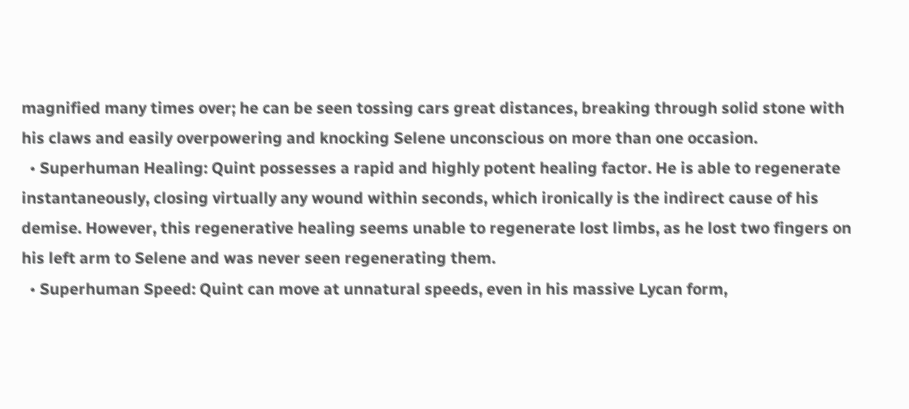magnified many times over; he can be seen tossing cars great distances, breaking through solid stone with his claws and easily overpowering and knocking Selene unconscious on more than one occasion.
  • Superhuman Healing: Quint possesses a rapid and highly potent healing factor. He is able to regenerate instantaneously, closing virtually any wound within seconds, which ironically is the indirect cause of his demise. However, this regenerative healing seems unable to regenerate lost limbs, as he lost two fingers on his left arm to Selene and was never seen regenerating them.
  • Superhuman Speed: Quint can move at unnatural speeds, even in his massive Lycan form,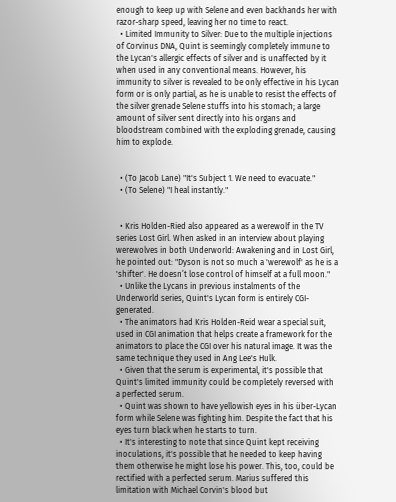enough to keep up with Selene and even backhands her with razor-sharp speed, leaving her no time to react.
  • Limited Immunity to Silver: Due to the multiple injections of Corvinus DNA, Quint is seemingly completely immune to the Lycan's allergic effects of silver and is unaffected by it when used in any conventional means. However, his immunity to silver is revealed to be only effective in his Lycan form or is only partial, as he is unable to resist the effects of the silver grenade Selene stuffs into his stomach; a large amount of silver sent directly into his organs and bloodstream combined with the exploding grenade, causing him to explode.


  • (To Jacob Lane) "It's Subject 1. We need to evacuate."
  • (To Selene) "I heal instantly."


  • Kris Holden-Ried also appeared as a werewolf in the TV series Lost Girl. When asked in an interview about playing werewolves in both Underworld: Awakening and in Lost Girl, he pointed out: "Dyson is not so much a 'werewolf' as he is a 'shifter'. He doesn’t lose control of himself at a full moon."
  • Unlike the Lycans in previous instalments of the Underworld series, Quint's Lycan form is entirely CGI-generated.
  • The animators had Kris Holden-Reid wear a special suit, used in CGI animation that helps create a framework for the animators to place the CGI over his natural image. It was the same technique they used in Ang Lee's Hulk.
  • Given that the serum is experimental, it's possible that Quint's limited immunity could be completely reversed with a perfected serum.
  • Quint was shown to have yellowish eyes in his über-Lycan form while Selene was fighting him. Despite the fact that his eyes turn black when he starts to turn.
  • It's interesting to note that since Quint kept receiving inoculations, it's possible that he needed to keep having them otherwise he might lose his power. This, too, could be rectified with a perfected serum. Marius suffered this limitation with Michael Corvin's blood but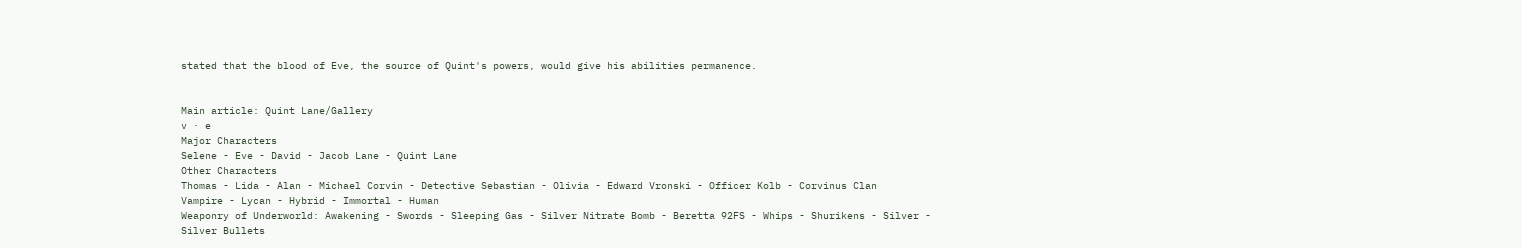stated that the blood of Eve, the source of Quint's powers, would give his abilities permanence.


Main article: Quint Lane/Gallery
v · e
Major Characters
Selene - Eve - David - Jacob Lane - Quint Lane
Other Characters
Thomas - Lida - Alan - Michael Corvin - Detective Sebastian - Olivia - Edward Vronski - Officer Kolb - Corvinus Clan
Vampire - Lycan - Hybrid - Immortal - Human
Weaponry of Underworld: Awakening - Swords - Sleeping Gas - Silver Nitrate Bomb - Beretta 92FS - Whips - Shurikens - Silver - Silver Bullets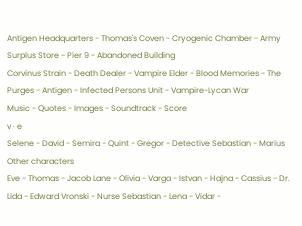Antigen Headquarters - Thomas's Coven - Cryogenic Chamber - Army Surplus Store - Pier 9 - Abandoned Building
Corvinus Strain - Death Dealer - Vampire Elder - Blood Memories - The Purges - Antigen - Infected Persons Unit - Vampire-Lycan War
Music - Quotes - Images - Soundtrack - Score
v · e
Selene - David - Semira - Quint - Gregor - Detective Sebastian - Marius
Other characters
Eve - Thomas - Jacob Lane - Olivia - Varga - Istvan - Hajna - Cassius - Dr. Lida - Edward Vronski - Nurse Sebastian - Lena - Vidar -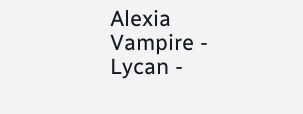Alexia
Vampire - Lycan -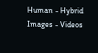Human - Hybrid
Images - Videos